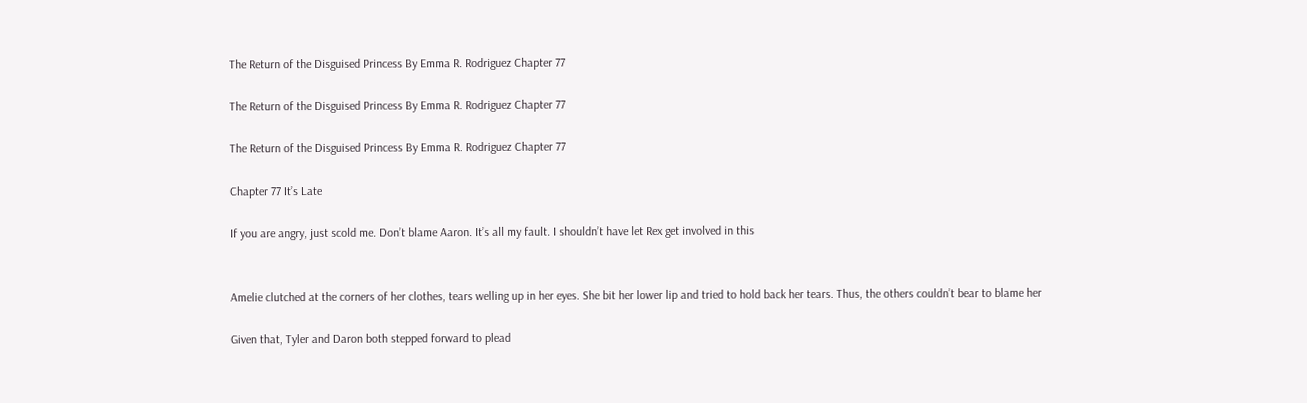The Return of the Disguised Princess By Emma R. Rodriguez Chapter 77

The Return of the Disguised Princess By Emma R. Rodriguez Chapter 77

The Return of the Disguised Princess By Emma R. Rodriguez Chapter 77

Chapter 77 It’s Late

If you are angry, just scold me. Don’t blame Aaron. It’s all my fault. I shouldn’t have let Rex get involved in this


Amelie clutched at the corners of her clothes, tears welling up in her eyes. She bit her lower lip and tried to hold back her tears. Thus, the others couldn’t bear to blame her

Given that, Tyler and Daron both stepped forward to plead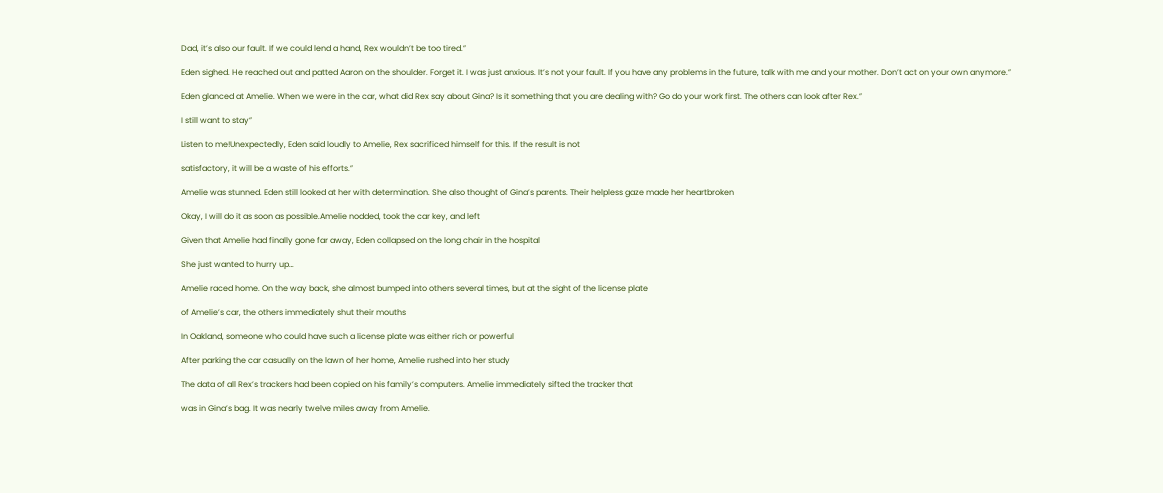Dad, it’s also our fault. If we could lend a hand, Rex wouldn’t be too tired.”

Eden sighed. He reached out and patted Aaron on the shoulder. Forget it. I was just anxious. It’s not your fault. If you have any problems in the future, talk with me and your mother. Don’t act on your own anymore.”

Eden glanced at Amelie. When we were in the car, what did Rex say about Gina? Is it something that you are dealing with? Go do your work first. The others can look after Rex.”

I still want to stay”

Listen to me!Unexpectedly, Eden said loudly to Amelie, Rex sacrificed himself for this. If the result is not

satisfactory, it will be a waste of his efforts.”

Amelie was stunned. Eden still looked at her with determination. She also thought of Gina’s parents. Their helpless gaze made her heartbroken

Okay, I will do it as soon as possible.Amelie nodded, took the car key, and left

Given that Amelie had finally gone far away, Eden collapsed on the long chair in the hospital

She just wanted to hurry up…

Amelie raced home. On the way back, she almost bumped into others several times, but at the sight of the license plate

of Amelie’s car, the others immediately shut their mouths

In Oakland, someone who could have such a license plate was either rich or powerful

After parking the car casually on the lawn of her home, Amelie rushed into her study

The data of all Rex’s trackers had been copied on his family’s computers. Amelie immediately sifted the tracker that

was in Gina’s bag. It was nearly twelve miles away from Amelie.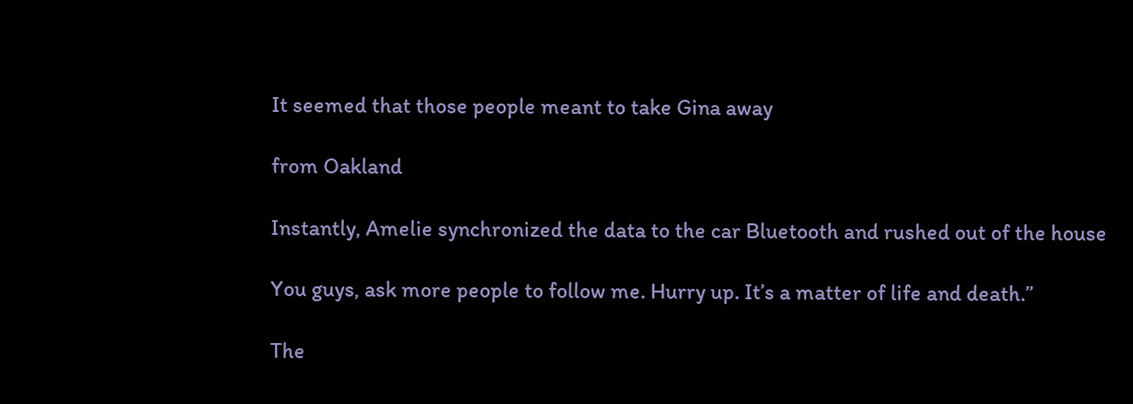It seemed that those people meant to take Gina away

from Oakland

Instantly, Amelie synchronized the data to the car Bluetooth and rushed out of the house

You guys, ask more people to follow me. Hurry up. It’s a matter of life and death.”

The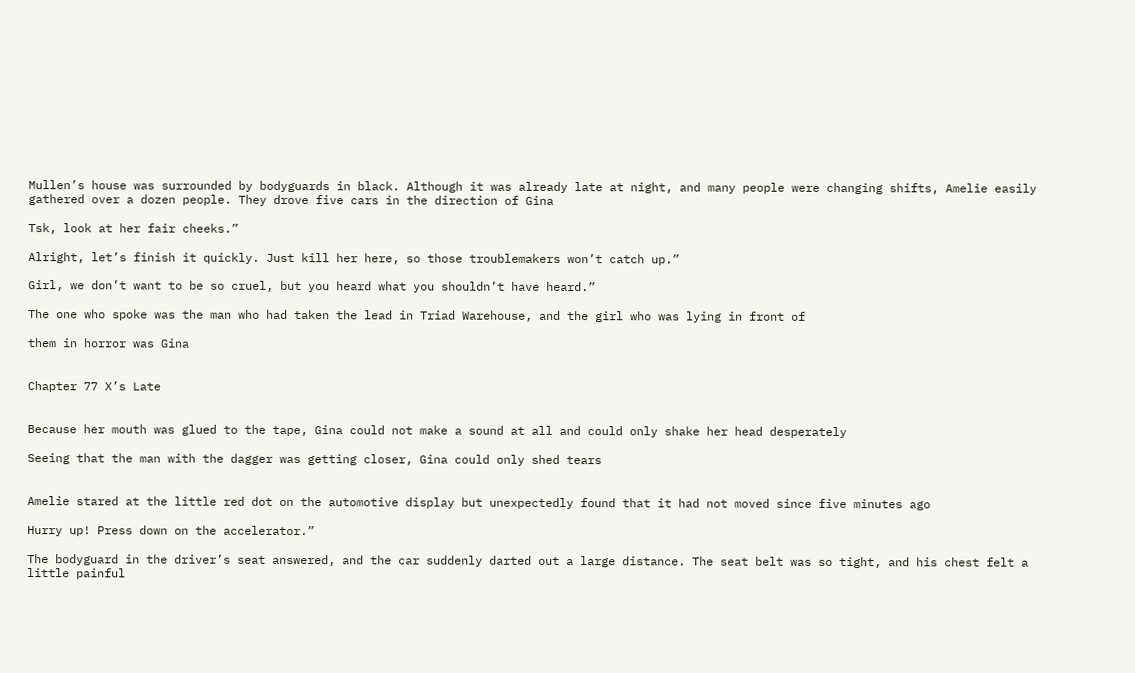Mullen’s house was surrounded by bodyguards in black. Although it was already late at night, and many people were changing shifts, Amelie easily gathered over a dozen people. They drove five cars in the direction of Gina

Tsk, look at her fair cheeks.”

Alright, let’s finish it quickly. Just kill her here, so those troublemakers won’t catch up.”

Girl, we don’t want to be so cruel, but you heard what you shouldn’t have heard.”

The one who spoke was the man who had taken the lead in Triad Warehouse, and the girl who was lying in front of

them in horror was Gina


Chapter 77 X’s Late


Because her mouth was glued to the tape, Gina could not make a sound at all and could only shake her head desperately

Seeing that the man with the dagger was getting closer, Gina could only shed tears


Amelie stared at the little red dot on the automotive display but unexpectedly found that it had not moved since five minutes ago

Hurry up! Press down on the accelerator.”

The bodyguard in the driver’s seat answered, and the car suddenly darted out a large distance. The seat belt was so tight, and his chest felt a little painful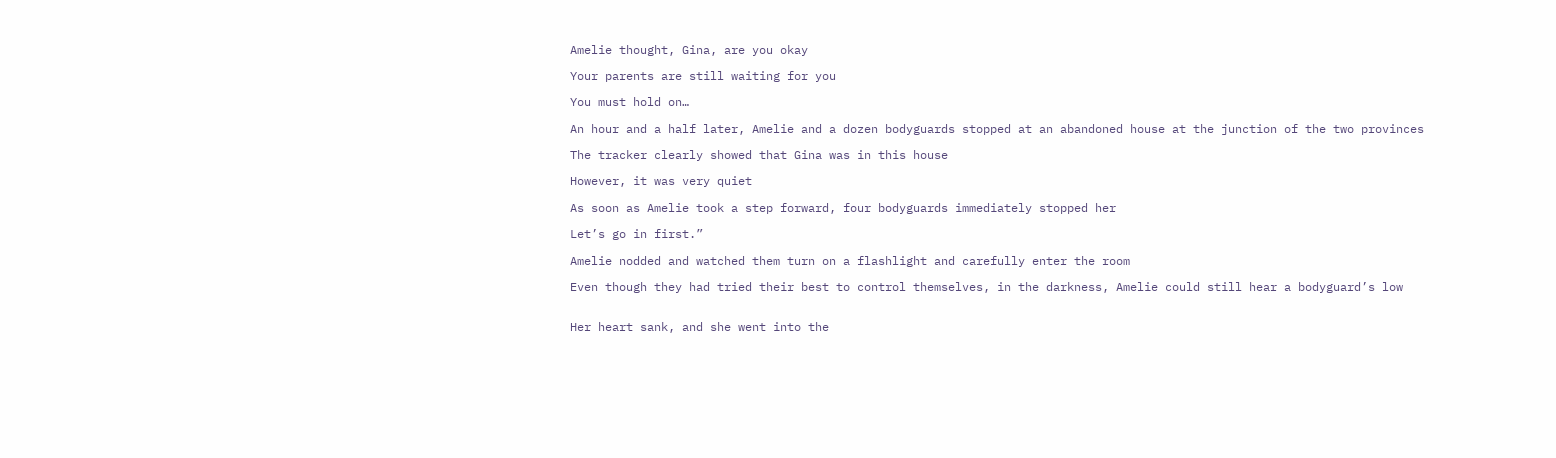Amelie thought, Gina, are you okay

Your parents are still waiting for you

You must hold on…

An hour and a half later, Amelie and a dozen bodyguards stopped at an abandoned house at the junction of the two provinces

The tracker clearly showed that Gina was in this house

However, it was very quiet

As soon as Amelie took a step forward, four bodyguards immediately stopped her

Let’s go in first.”

Amelie nodded and watched them turn on a flashlight and carefully enter the room

Even though they had tried their best to control themselves, in the darkness, Amelie could still hear a bodyguard’s low


Her heart sank, and she went into the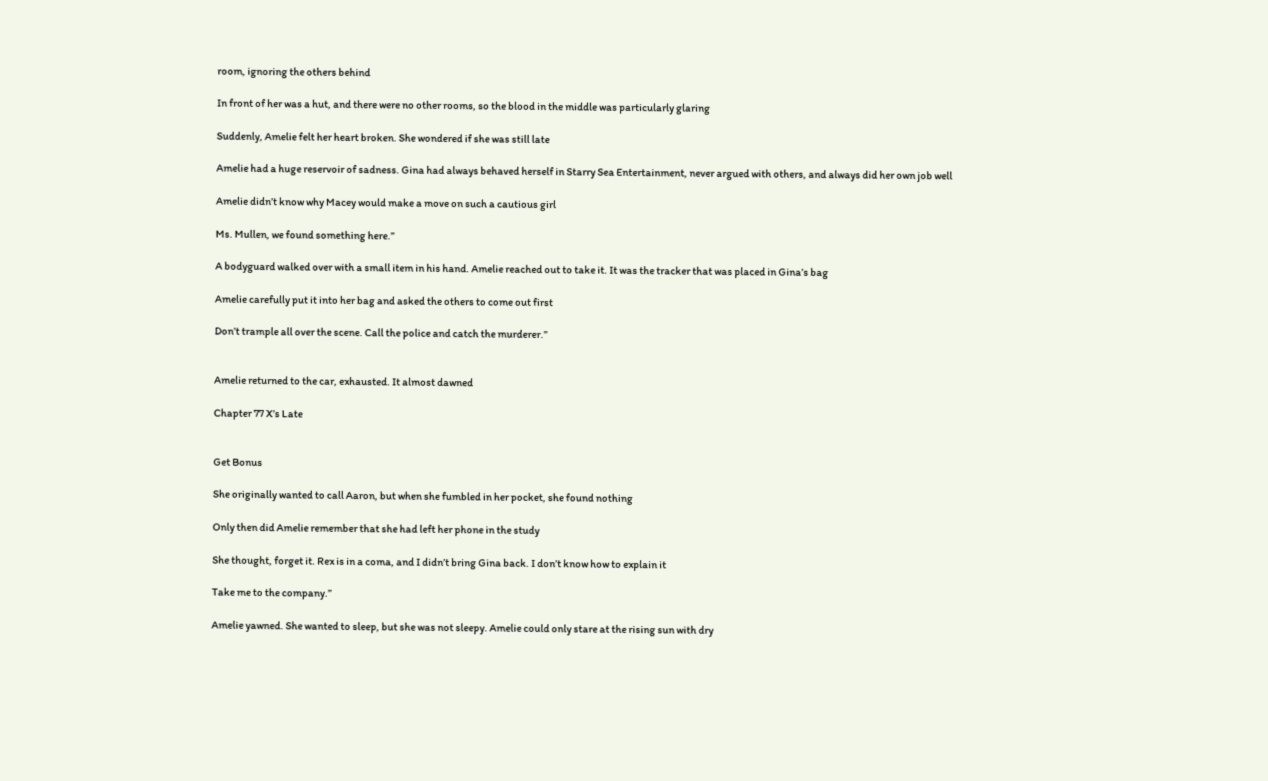room, ignoring the others behind

In front of her was a hut, and there were no other rooms, so the blood in the middle was particularly glaring

Suddenly, Amelie felt her heart broken. She wondered if she was still late

Amelie had a huge reservoir of sadness. Gina had always behaved herself in Starry Sea Entertainment, never argued with others, and always did her own job well

Amelie didn’t know why Macey would make a move on such a cautious girl

Ms. Mullen, we found something here.”

A bodyguard walked over with a small item in his hand. Amelie reached out to take it. It was the tracker that was placed in Gina’s bag

Amelie carefully put it into her bag and asked the others to come out first

Don’t trample all over the scene. Call the police and catch the murderer.”


Amelie returned to the car, exhausted. It almost dawned

Chapter 77 X’s Late


Get Bonus

She originally wanted to call Aaron, but when she fumbled in her pocket, she found nothing

Only then did Amelie remember that she had left her phone in the study

She thought, forget it. Rex is in a coma, and I didn’t bring Gina back. I don’t know how to explain it

Take me to the company.”

Amelie yawned. She wanted to sleep, but she was not sleepy. Amelie could only stare at the rising sun with dry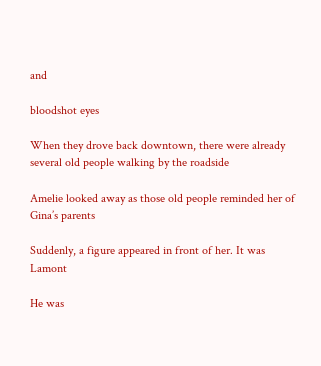and

bloodshot eyes

When they drove back downtown, there were already several old people walking by the roadside

Amelie looked away as those old people reminded her of Gina’s parents

Suddenly, a figure appeared in front of her. It was Lamont

He was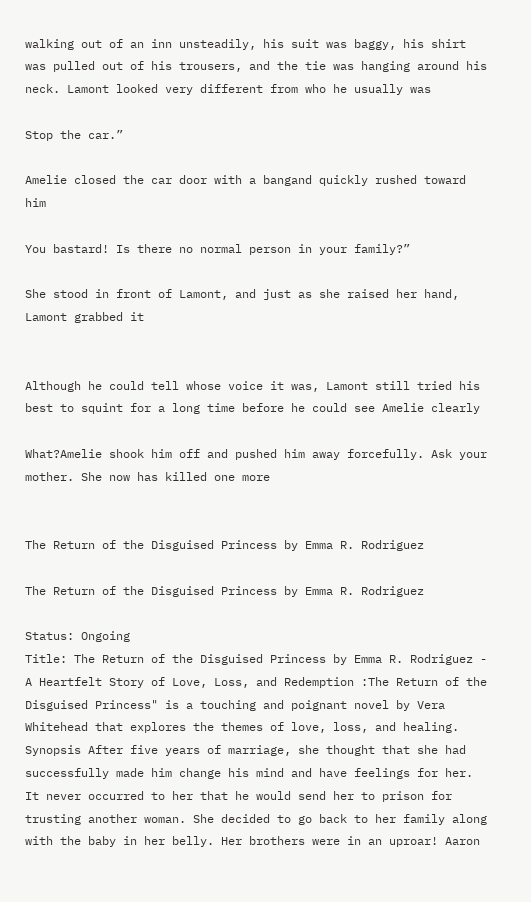walking out of an inn unsteadily, his suit was baggy, his shirt was pulled out of his trousers, and the tie was hanging around his neck. Lamont looked very different from who he usually was

Stop the car.”

Amelie closed the car door with a bangand quickly rushed toward him

You bastard! Is there no normal person in your family?”

She stood in front of Lamont, and just as she raised her hand, Lamont grabbed it


Although he could tell whose voice it was, Lamont still tried his best to squint for a long time before he could see Amelie clearly

What?Amelie shook him off and pushed him away forcefully. Ask your mother. She now has killed one more


The Return of the Disguised Princess by Emma R. Rodriguez

The Return of the Disguised Princess by Emma R. Rodriguez

Status: Ongoing
Title: The Return of the Disguised Princess by Emma R. Rodriguez - A Heartfelt Story of Love, Loss, and Redemption :The Return of the Disguised Princess" is a touching and poignant novel by Vera Whitehead that explores the themes of love, loss, and healing. Synopsis After five years of marriage, she thought that she had successfully made him change his mind and have feelings for her. It never occurred to her that he would send her to prison for trusting another woman. She decided to go back to her family along with the baby in her belly. Her brothers were in an uproar! Aaron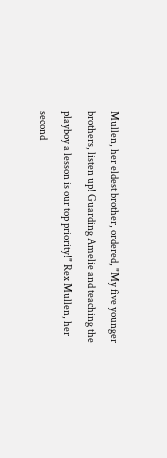Mullen, her eldest brother, ordered, "My five younger brothers, listen up! Guarding Amelie and teaching the playboy a lesson is our top priority!" Rex Mullen, her second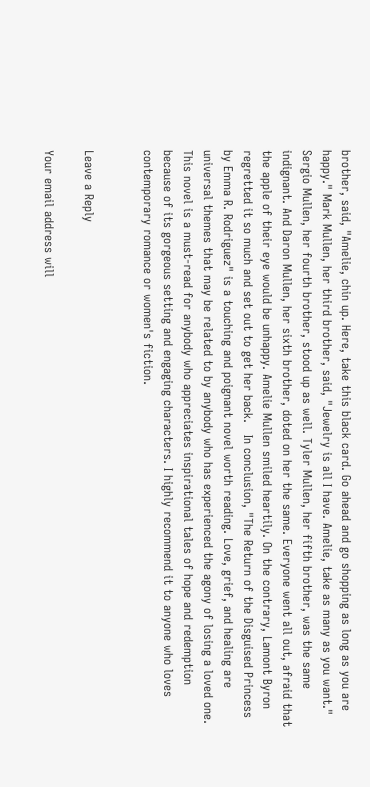brother, said, "Amelie, chin up. Here, take this black card. Go ahead and go shopping as long as you are happy." Mark Mullen, her third brother, said, "Jewelry is all I have. Amelie, take as many as you want." Sergio Mullen, her fourth brother, stood up as well. Tyler Mullen, her fifth brother, was the same indignant. And Daron Mullen, her sixth brother, doted on her the same. Everyone went all out, afraid that the apple of their eye would be unhappy. Amelie Mullen smiled heartily. On the contrary, Lamont Byron regretted it so much and set out to get her back.   In conclusion, "The Return of the Disguised Princess by Emma R. Rodriguez" is a touching and poignant novel worth reading. Love, grief, and healing are universal themes that may be related to by anybody who has experienced the agony of losing a loved one. This novel is a must-read for anybody who appreciates inspirational tales of hope and redemption because of its gorgeous setting and engaging characters. I highly recommend it to anyone who loves contemporary romance or women's fiction.


Leave a Reply

Your email address will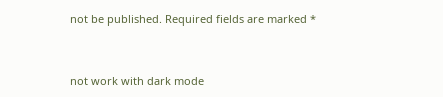not be published. Required fields are marked *


not work with dark mode